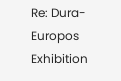Re: Dura-Europos Exhibition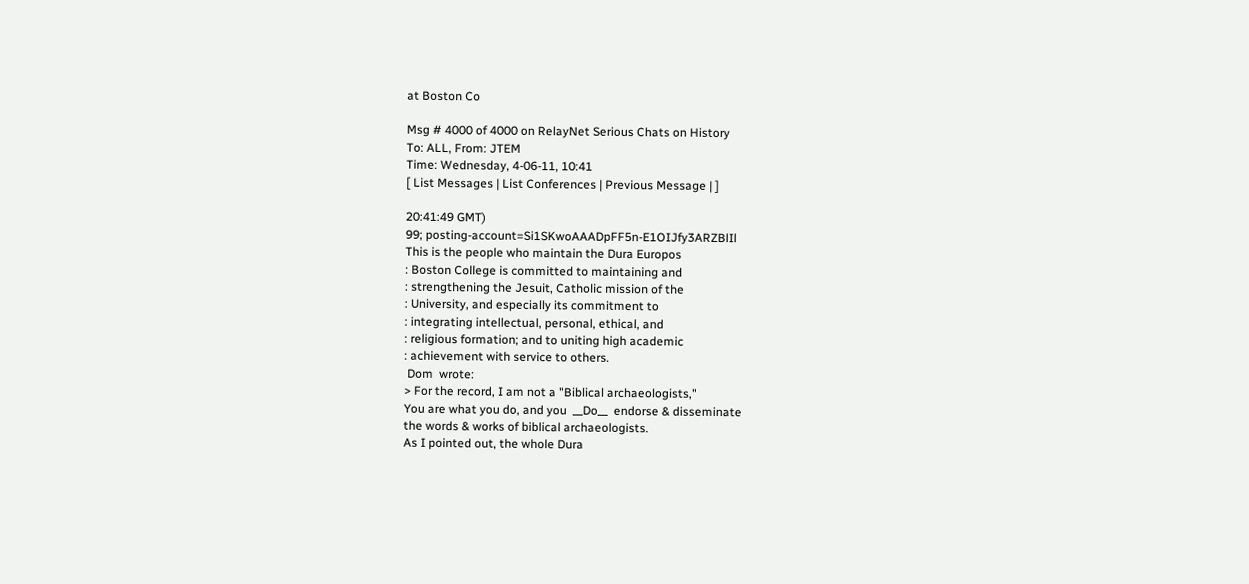at Boston Co

Msg # 4000 of 4000 on RelayNet Serious Chats on History
To: ALL, From: JTEM
Time: Wednesday, 4-06-11, 10:41
[ List Messages | List Conferences | Previous Message | ]

20:41:49 GMT)
99; posting-account=Si1SKwoAAADpFF5n-E1OIJfy3ARZBlIl
This is the people who maintain the Dura Europos
: Boston College is committed to maintaining and
: strengthening the Jesuit, Catholic mission of the
: University, and especially its commitment to
: integrating intellectual, personal, ethical, and
: religious formation; and to uniting high academic
: achievement with service to others.
 Dom  wrote:
> For the record, I am not a "Biblical archaeologists,"
You are what you do, and you  __Do__  endorse & disseminate
the words & works of biblical archaeologists.
As I pointed out, the whole Dura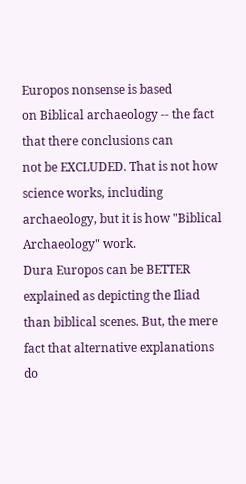Europos nonsense is based
on Biblical archaeology -- the fact that there conclusions can
not be EXCLUDED. That is not how science works, including
archaeology, but it is how "Biblical Archaeology" work.
Dura Europos can be BETTER explained as depicting the Iliad
than biblical scenes. But, the mere fact that alternative explanations
do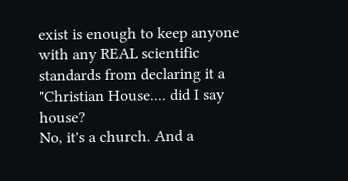exist is enough to keep anyone with any REAL scientific
standards from declaring it a "Christian House.... did I say house?
No, it's a church. And a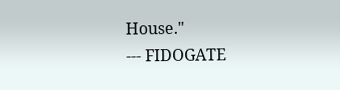House."
--- FIDOGATE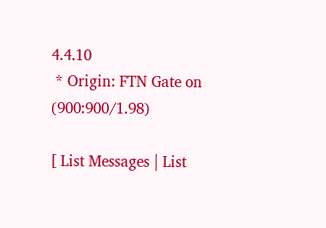4.4.10
 * Origin: FTN Gate on (900:900/1.98)

[ List Messages | List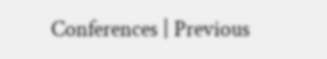Conferences | Previous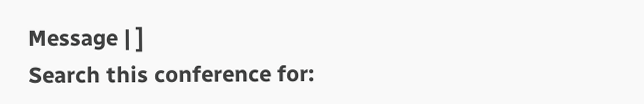Message | ]
Search this conference for: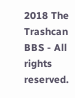2018 The Trashcan BBS - All rights reserved.